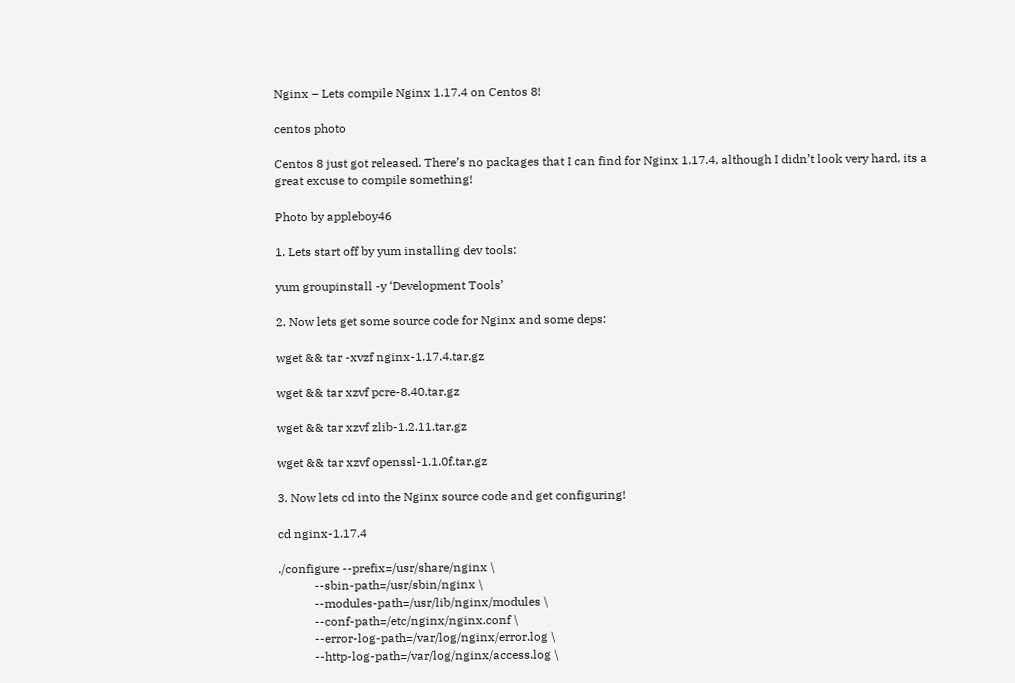Nginx – Lets compile Nginx 1.17.4 on Centos 8!

centos photo

Centos 8 just got released. There’s no packages that I can find for Nginx 1.17.4, although I didn’t look very hard, its a great excuse to compile something!

Photo by appleboy46

1. Lets start off by yum installing dev tools:

yum groupinstall -y ‘Development Tools’

2. Now lets get some source code for Nginx and some deps:

wget && tar -xvzf nginx-1.17.4.tar.gz

wget && tar xzvf pcre-8.40.tar.gz

wget && tar xzvf zlib-1.2.11.tar.gz

wget && tar xzvf openssl-1.1.0f.tar.gz

3. Now lets cd into the Nginx source code and get configuring!

cd nginx-1.17.4

./configure --prefix=/usr/share/nginx \
            --sbin-path=/usr/sbin/nginx \
            --modules-path=/usr/lib/nginx/modules \
            --conf-path=/etc/nginx/nginx.conf \
            --error-log-path=/var/log/nginx/error.log \
            --http-log-path=/var/log/nginx/access.log \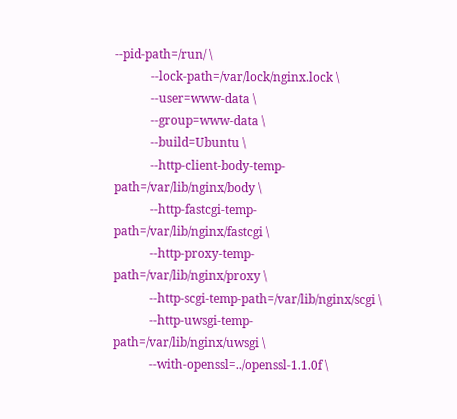--pid-path=/run/ \
            --lock-path=/var/lock/nginx.lock \
            --user=www-data \
            --group=www-data \
            --build=Ubuntu \
            --http-client-body-temp-path=/var/lib/nginx/body \
            --http-fastcgi-temp-path=/var/lib/nginx/fastcgi \
            --http-proxy-temp-path=/var/lib/nginx/proxy \
            --http-scgi-temp-path=/var/lib/nginx/scgi \
            --http-uwsgi-temp-path=/var/lib/nginx/uwsgi \
            --with-openssl=../openssl-1.1.0f \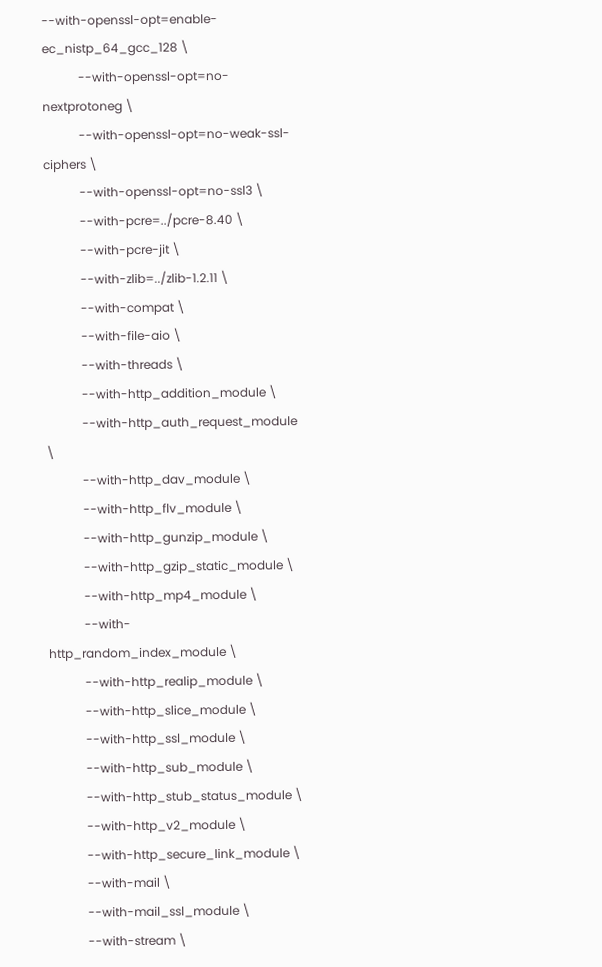--with-openssl-opt=enable-ec_nistp_64_gcc_128 \
            --with-openssl-opt=no-nextprotoneg \
            --with-openssl-opt=no-weak-ssl-ciphers \
            --with-openssl-opt=no-ssl3 \
            --with-pcre=../pcre-8.40 \
            --with-pcre-jit \
            --with-zlib=../zlib-1.2.11 \
            --with-compat \
            --with-file-aio \
            --with-threads \
            --with-http_addition_module \
            --with-http_auth_request_module \
            --with-http_dav_module \
            --with-http_flv_module \
            --with-http_gunzip_module \
            --with-http_gzip_static_module \
            --with-http_mp4_module \
            --with-http_random_index_module \
            --with-http_realip_module \
            --with-http_slice_module \
            --with-http_ssl_module \
            --with-http_sub_module \
            --with-http_stub_status_module \
            --with-http_v2_module \
            --with-http_secure_link_module \
            --with-mail \
            --with-mail_ssl_module \
            --with-stream \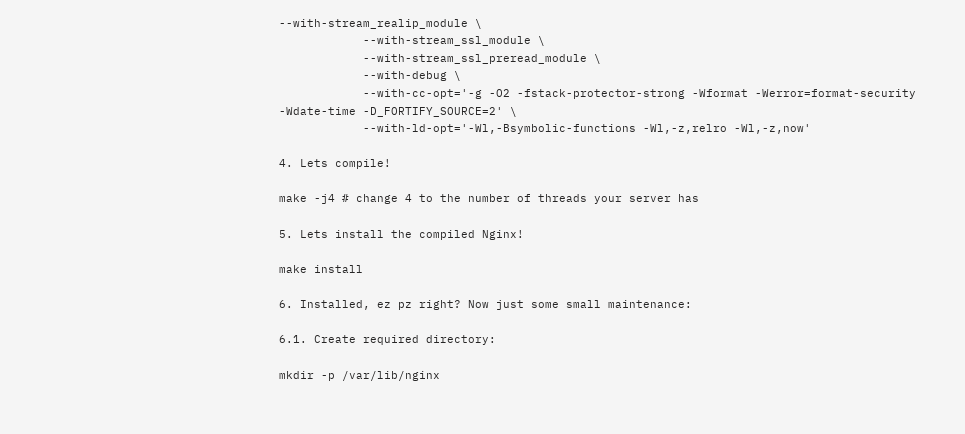--with-stream_realip_module \
            --with-stream_ssl_module \
            --with-stream_ssl_preread_module \
            --with-debug \
            --with-cc-opt='-g -O2 -fstack-protector-strong -Wformat -Werror=format-security -Wdate-time -D_FORTIFY_SOURCE=2' \
            --with-ld-opt='-Wl,-Bsymbolic-functions -Wl,-z,relro -Wl,-z,now'

4. Lets compile!

make -j4 # change 4 to the number of threads your server has

5. Lets install the compiled Nginx!

make install

6. Installed, ez pz right? Now just some small maintenance:

6.1. Create required directory:

mkdir -p /var/lib/nginx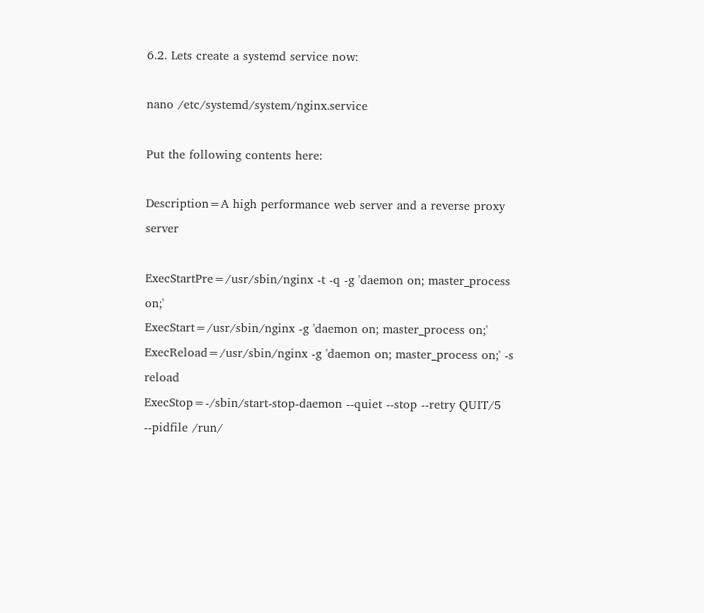6.2. Lets create a systemd service now:

nano /etc/systemd/system/nginx.service

Put the following contents here:

Description=A high performance web server and a reverse proxy server

ExecStartPre=/usr/sbin/nginx -t -q -g 'daemon on; master_process on;'
ExecStart=/usr/sbin/nginx -g 'daemon on; master_process on;'
ExecReload=/usr/sbin/nginx -g 'daemon on; master_process on;' -s reload
ExecStop=-/sbin/start-stop-daemon --quiet --stop --retry QUIT/5 --pidfile /run/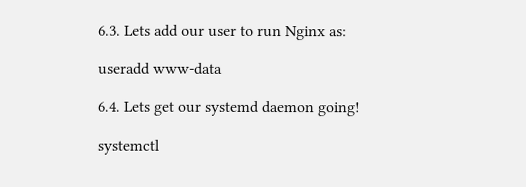6.3. Lets add our user to run Nginx as:

useradd www-data

6.4. Lets get our systemd daemon going!

systemctl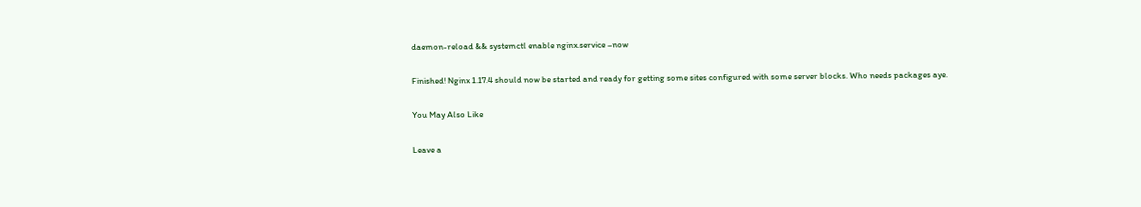daemon-reload && systemctl enable nginx.service –now

Finished! Nginx 1.17.4 should now be started and ready for getting some sites configured with some server blocks. Who needs packages aye.

You May Also Like

Leave a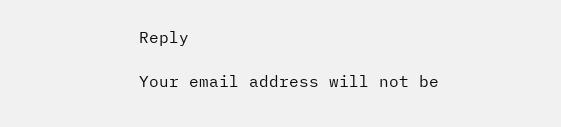Reply

Your email address will not be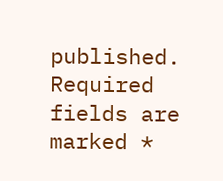published. Required fields are marked *